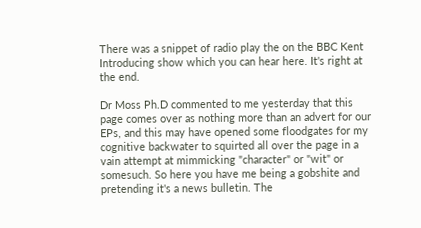There was a snippet of radio play the on the BBC Kent Introducing show which you can hear here. It's right at the end.

Dr Moss Ph.D commented to me yesterday that this page comes over as nothing more than an advert for our EPs, and this may have opened some floodgates for my cognitive backwater to squirted all over the page in a vain attempt at mimmicking "character" or "wit" or somesuch. So here you have me being a gobshite and pretending it's a news bulletin. The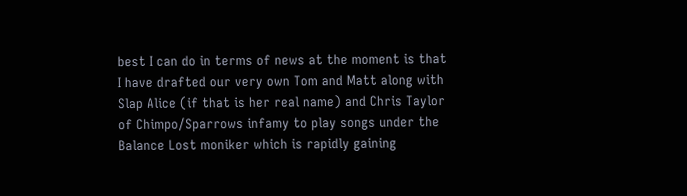best I can do in terms of news at the moment is that I have drafted our very own Tom and Matt along with Slap Alice (if that is her real name) and Chris Taylor of Chimpo/Sparrows infamy to play songs under the Balance Lost moniker which is rapidly gaining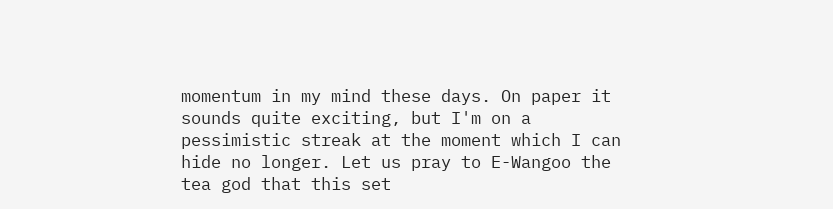momentum in my mind these days. On paper it sounds quite exciting, but I'm on a pessimistic streak at the moment which I can hide no longer. Let us pray to E-Wangoo the tea god that this set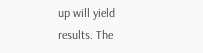up will yield results. The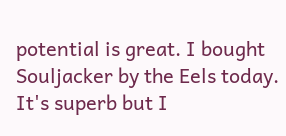potential is great. I bought Souljacker by the Eels today. It's superb but I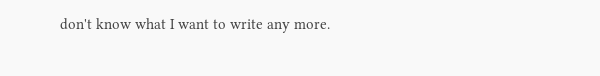don't know what I want to write any more.